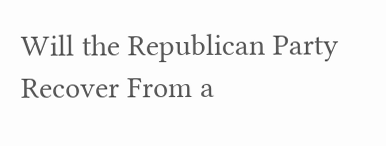Will the Republican Party Recover From a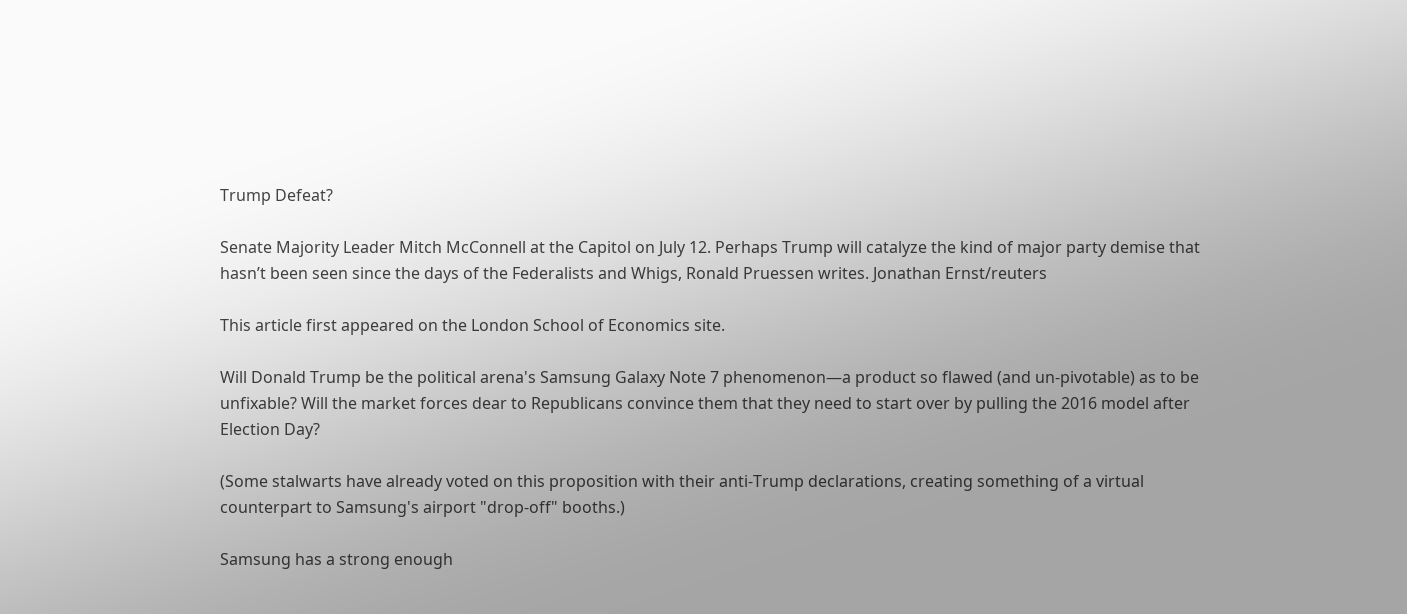Trump Defeat?

Senate Majority Leader Mitch McConnell at the Capitol on July 12. Perhaps Trump will catalyze the kind of major party demise that hasn’t been seen since the days of the Federalists and Whigs, Ronald Pruessen writes. Jonathan Ernst/reuters

This article first appeared on the London School of Economics site.

Will Donald Trump be the political arena's Samsung Galaxy Note 7 phenomenon—a product so flawed (and un-pivotable) as to be unfixable? Will the market forces dear to Republicans convince them that they need to start over by pulling the 2016 model after Election Day?

(Some stalwarts have already voted on this proposition with their anti-Trump declarations, creating something of a virtual counterpart to Samsung's airport "drop-off" booths.)

Samsung has a strong enough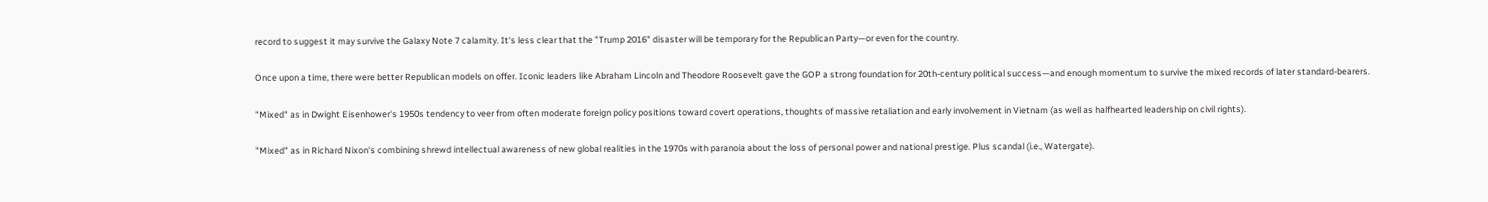record to suggest it may survive the Galaxy Note 7 calamity. It's less clear that the "Trump 2016" disaster will be temporary for the Republican Party—or even for the country.

Once upon a time, there were better Republican models on offer. Iconic leaders like Abraham Lincoln and Theodore Roosevelt gave the GOP a strong foundation for 20th-century political success—and enough momentum to survive the mixed records of later standard-bearers.

"Mixed" as in Dwight Eisenhower's 1950s tendency to veer from often moderate foreign policy positions toward covert operations, thoughts of massive retaliation and early involvement in Vietnam (as well as halfhearted leadership on civil rights).

"Mixed" as in Richard Nixon's combining shrewd intellectual awareness of new global realities in the 1970s with paranoia about the loss of personal power and national prestige. Plus scandal (i.e., Watergate).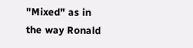"Mixed" as in the way Ronald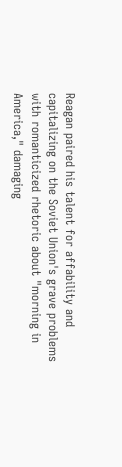Reagan paired his talent for affability and capitalizing on the Soviet Union's grave problems with romanticized rhetoric about "morning in America," damaging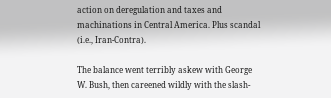action on deregulation and taxes and machinations in Central America. Plus scandal (i.e., Iran-Contra).

The balance went terribly askew with George W. Bush, then careened wildly with the slash-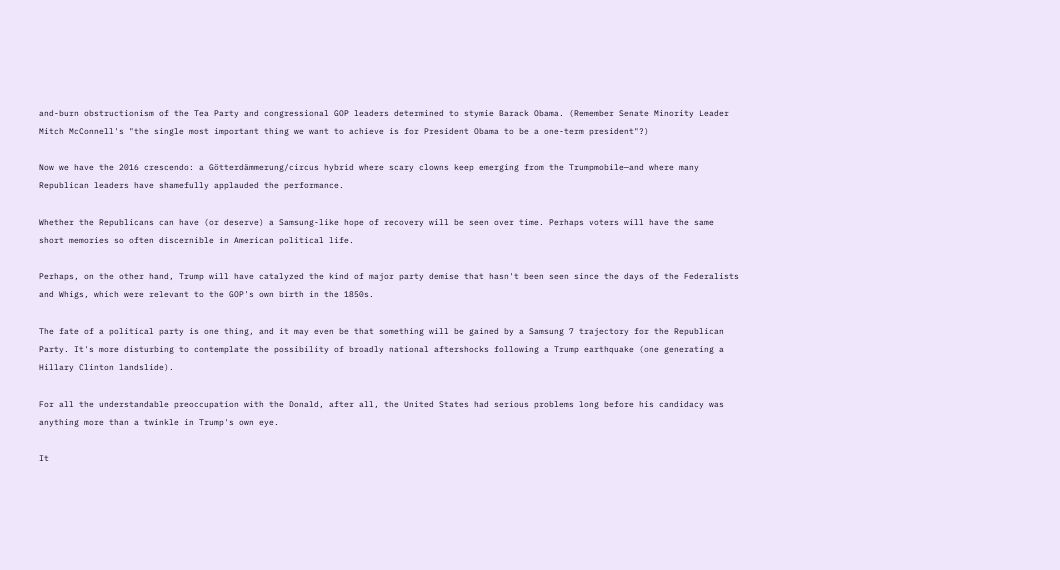and-burn obstructionism of the Tea Party and congressional GOP leaders determined to stymie Barack Obama. (Remember Senate Minority Leader Mitch McConnell's "the single most important thing we want to achieve is for President Obama to be a one-term president"?)

Now we have the 2016 crescendo: a Götterdämmerung/circus hybrid where scary clowns keep emerging from the Trumpmobile—and where many Republican leaders have shamefully applauded the performance.

Whether the Republicans can have (or deserve) a Samsung-like hope of recovery will be seen over time. Perhaps voters will have the same short memories so often discernible in American political life.

Perhaps, on the other hand, Trump will have catalyzed the kind of major party demise that hasn't been seen since the days of the Federalists and Whigs, which were relevant to the GOP's own birth in the 1850s.

The fate of a political party is one thing, and it may even be that something will be gained by a Samsung 7 trajectory for the Republican Party. It's more disturbing to contemplate the possibility of broadly national aftershocks following a Trump earthquake (one generating a Hillary Clinton landslide).

For all the understandable preoccupation with the Donald, after all, the United States had serious problems long before his candidacy was anything more than a twinkle in Trump's own eye.

It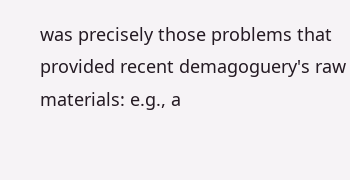was precisely those problems that provided recent demagoguery's raw materials: e.g., a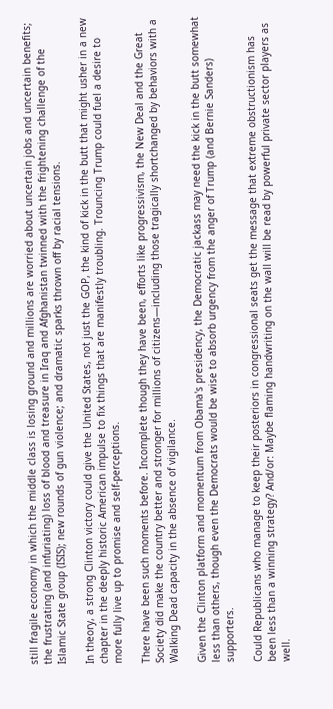still fragile economy in which the middle class is losing ground and millions are worried about uncertain jobs and uncertain benefits; the frustrating (and infuriating) loss of blood and treasure in Iraq and Afghanistan twinned with the frightening challenge of the Islamic State group (ISIS); new rounds of gun violence; and dramatic sparks thrown off by racial tensions.

In theory, a strong Clinton victory could give the United States, not just the GOP, the kind of kick in the butt that might usher in a new chapter in the deeply historic American impulse to fix things that are manifestly troubling. Trouncing Trump could fuel a desire to more fully live up to promise and self-perceptions.

There have been such moments before. Incomplete though they have been, efforts like progressivism, the New Deal and the Great Society did make the country better and stronger for millions of citizens—including those tragically shortchanged by behaviors with a Walking Dead capacity in the absence of vigilance.

Given the Clinton platform and momentum from Obama's presidency, the Democratic jackass may need the kick in the butt somewhat less than others, though even the Democrats would be wise to absorb urgency from the anger of Trump (and Bernie Sanders) supporters.

Could Republicans who manage to keep their posteriors in congressional seats get the message that extreme obstructionism has been less than a winning strategy? And/or: Maybe flaming handwriting on the wall will be read by powerful private sector players as well.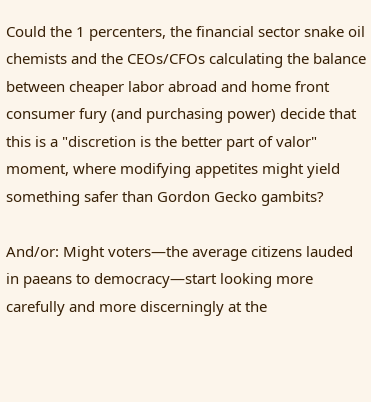Could the 1 percenters, the financial sector snake oil chemists and the CEOs/CFOs calculating the balance between cheaper labor abroad and home front consumer fury (and purchasing power) decide that this is a "discretion is the better part of valor" moment, where modifying appetites might yield something safer than Gordon Gecko gambits?

And/or: Might voters—the average citizens lauded in paeans to democracy—start looking more carefully and more discerningly at the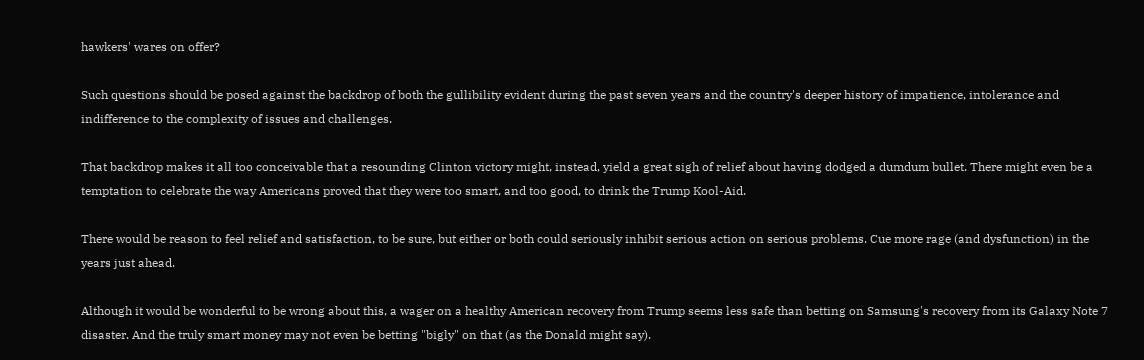hawkers' wares on offer?

Such questions should be posed against the backdrop of both the gullibility evident during the past seven years and the country's deeper history of impatience, intolerance and indifference to the complexity of issues and challenges.

That backdrop makes it all too conceivable that a resounding Clinton victory might, instead, yield a great sigh of relief about having dodged a dumdum bullet. There might even be a temptation to celebrate the way Americans proved that they were too smart, and too good, to drink the Trump Kool-Aid.

There would be reason to feel relief and satisfaction, to be sure, but either or both could seriously inhibit serious action on serious problems. Cue more rage (and dysfunction) in the years just ahead.

Although it would be wonderful to be wrong about this, a wager on a healthy American recovery from Trump seems less safe than betting on Samsung's recovery from its Galaxy Note 7 disaster. And the truly smart money may not even be betting "bigly" on that (as the Donald might say).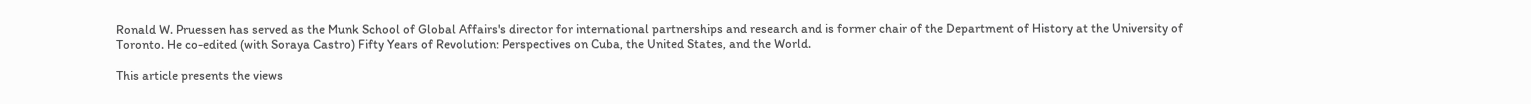Ronald W. Pruessen has served as the Munk School of Global Affairs's director for international partnerships and research and is former chair of the Department of History at the University of Toronto. He co-edited (with Soraya Castro) Fifty Years of Revolution: Perspectives on Cuba, the United States, and the World.

This article presents the views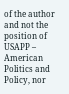of the author and not the position of USAPP – American Politics and Policy, nor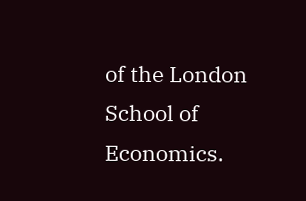of the London School of Economics.